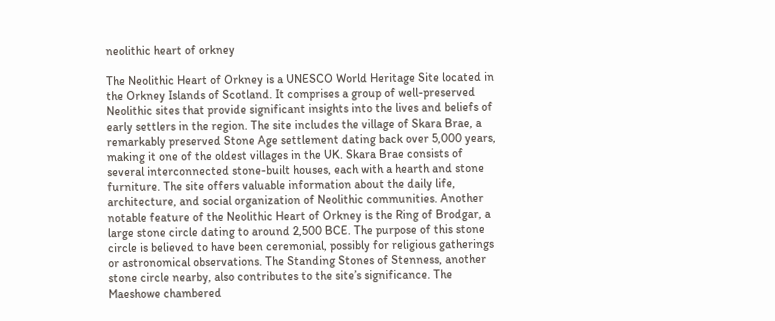neolithic heart of orkney

The Neolithic Heart of Orkney is a UNESCO World Heritage Site located in the Orkney Islands of Scotland. It comprises a group of well-preserved Neolithic sites that provide significant insights into the lives and beliefs of early settlers in the region. The site includes the village of Skara Brae, a remarkably preserved Stone Age settlement dating back over 5,000 years, making it one of the oldest villages in the UK. Skara Brae consists of several interconnected stone-built houses, each with a hearth and stone furniture. The site offers valuable information about the daily life, architecture, and social organization of Neolithic communities. Another notable feature of the Neolithic Heart of Orkney is the Ring of Brodgar, a large stone circle dating to around 2,500 BCE. The purpose of this stone circle is believed to have been ceremonial, possibly for religious gatherings or astronomical observations. The Standing Stones of Stenness, another stone circle nearby, also contributes to the site’s significance. The Maeshowe chambered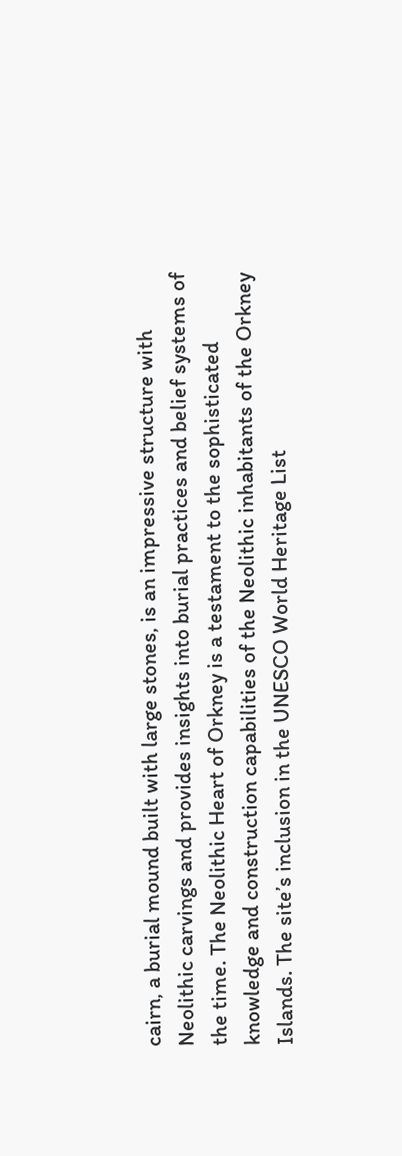cairn, a burial mound built with large stones, is an impressive structure with Neolithic carvings and provides insights into burial practices and belief systems of the time. The Neolithic Heart of Orkney is a testament to the sophisticated knowledge and construction capabilities of the Neolithic inhabitants of the Orkney Islands. The site’s inclusion in the UNESCO World Heritage List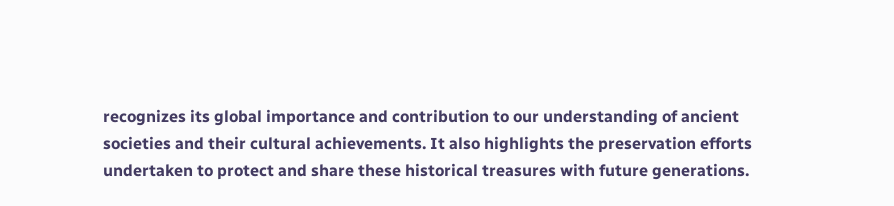recognizes its global importance and contribution to our understanding of ancient societies and their cultural achievements. It also highlights the preservation efforts undertaken to protect and share these historical treasures with future generations.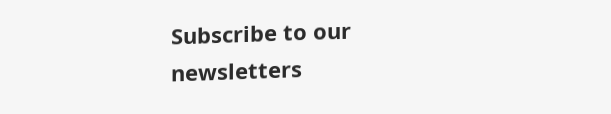Subscribe to our newsletters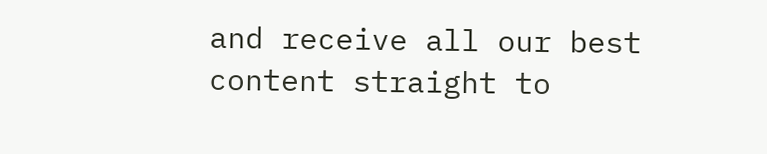and receive all our best content straight to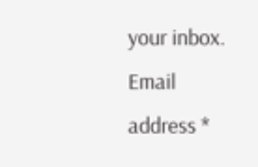your inbox.
Email address *